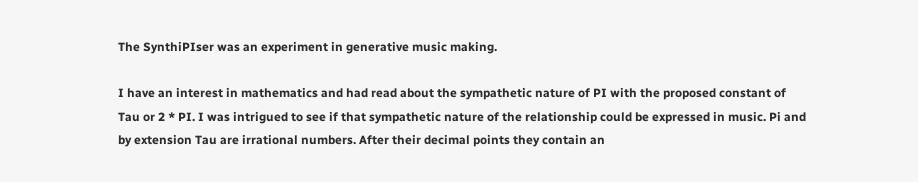The SynthiPIser was an experiment in generative music making.

I have an interest in mathematics and had read about the sympathetic nature of PI with the proposed constant of Tau or 2 * PI. I was intrigued to see if that sympathetic nature of the relationship could be expressed in music. Pi and by extension Tau are irrational numbers. After their decimal points they contain an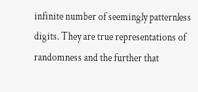infinite number of seemingly patternless digits. They are true representations of randomness and the further that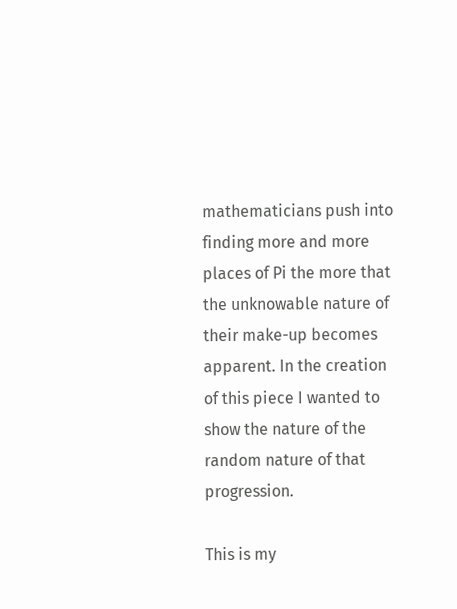mathematicians push into finding more and more places of Pi the more that the unknowable nature of their make-up becomes apparent. In the creation of this piece I wanted to show the nature of the random nature of that progression.

This is my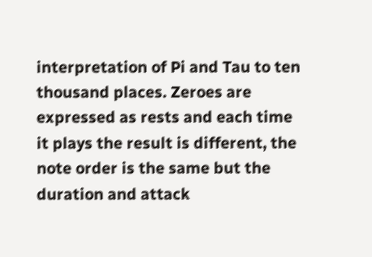interpretation of Pi and Tau to ten thousand places. Zeroes are expressed as rests and each time it plays the result is different, the note order is the same but the duration and attack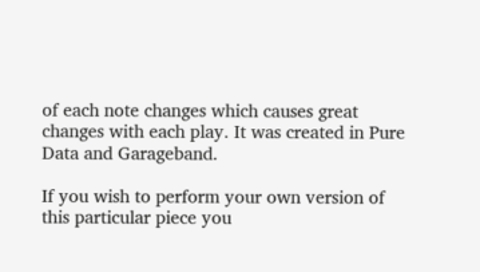of each note changes which causes great changes with each play. It was created in Pure Data and Garageband.

If you wish to perform your own version of this particular piece you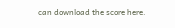can download the score here.